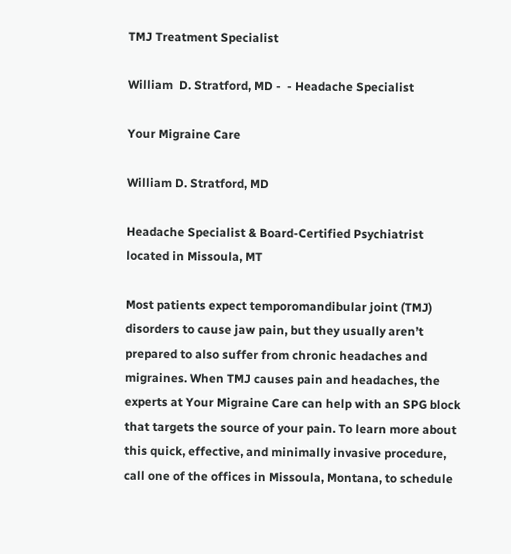TMJ Treatment Specialist

William  D. Stratford, MD -  - Headache Specialist

Your Migraine Care

William D. Stratford, MD

Headache Specialist & Board-Certified Psychiatrist located in Missoula, MT

Most patients expect temporomandibular joint (TMJ) disorders to cause jaw pain, but they usually aren’t prepared to also suffer from chronic headaches and migraines. When TMJ causes pain and headaches, the experts at Your Migraine Care can help with an SPG block that targets the source of your pain. To learn more about this quick, effective, and minimally invasive procedure, call one of the offices in Missoula, Montana, to schedule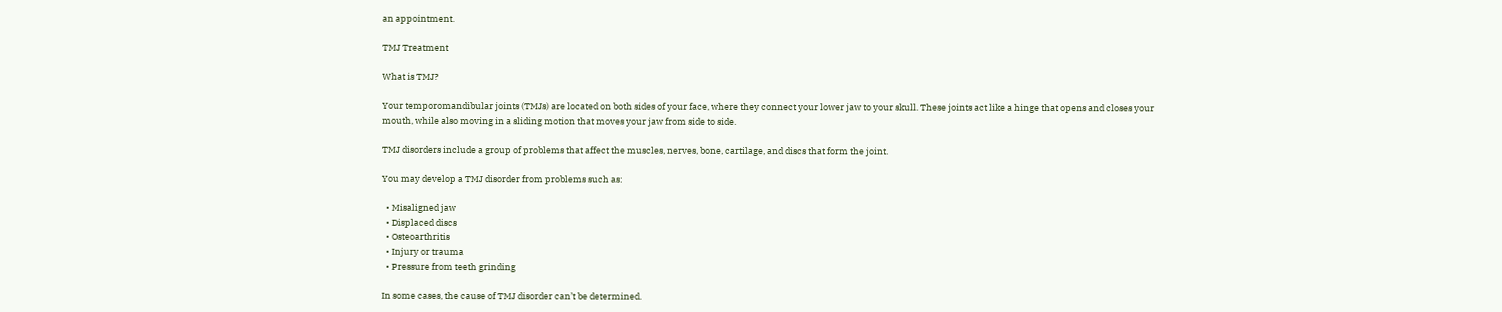an appointment.

TMJ Treatment

What is TMJ?

Your temporomandibular joints (TMJs) are located on both sides of your face, where they connect your lower jaw to your skull. These joints act like a hinge that opens and closes your mouth, while also moving in a sliding motion that moves your jaw from side to side.

TMJ disorders include a group of problems that affect the muscles, nerves, bone, cartilage, and discs that form the joint.

You may develop a TMJ disorder from problems such as:

  • Misaligned jaw
  • Displaced discs
  • Osteoarthritis
  • Injury or trauma
  • Pressure from teeth grinding

In some cases, the cause of TMJ disorder can’t be determined.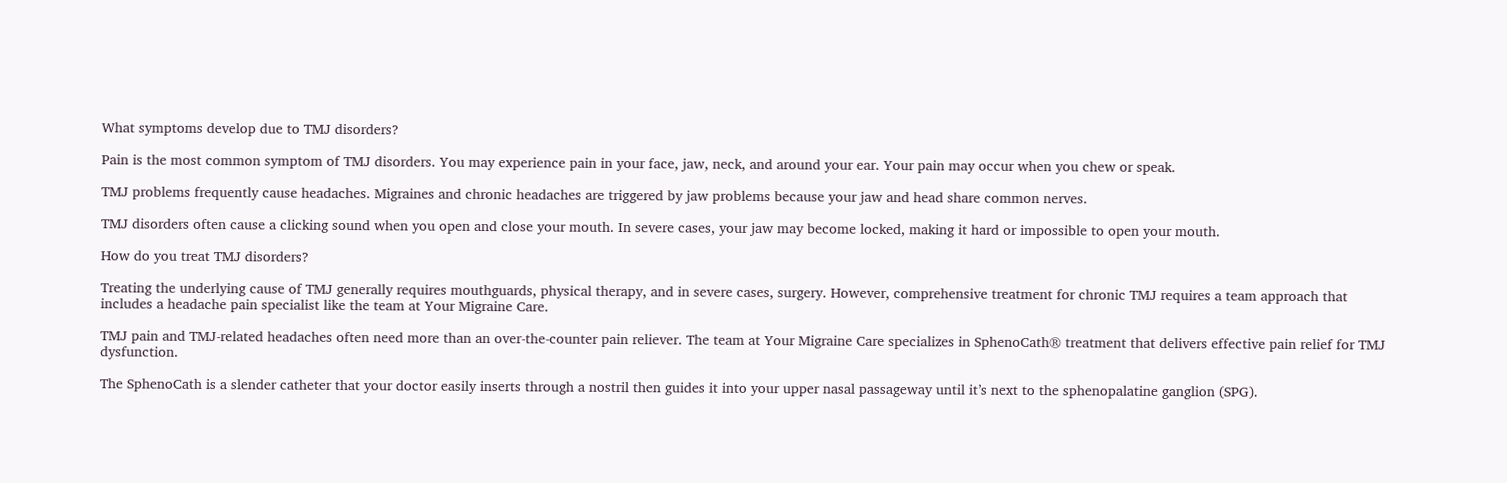What symptoms develop due to TMJ disorders?

Pain is the most common symptom of TMJ disorders. You may experience pain in your face, jaw, neck, and around your ear. Your pain may occur when you chew or speak.

TMJ problems frequently cause headaches. Migraines and chronic headaches are triggered by jaw problems because your jaw and head share common nerves.

TMJ disorders often cause a clicking sound when you open and close your mouth. In severe cases, your jaw may become locked, making it hard or impossible to open your mouth.

How do you treat TMJ disorders?

Treating the underlying cause of TMJ generally requires mouthguards, physical therapy, and in severe cases, surgery. However, comprehensive treatment for chronic TMJ requires a team approach that includes a headache pain specialist like the team at Your Migraine Care.

TMJ pain and TMJ-related headaches often need more than an over-the-counter pain reliever. The team at Your Migraine Care specializes in SphenoCath® treatment that delivers effective pain relief for TMJ dysfunction.

The SphenoCath is a slender catheter that your doctor easily inserts through a nostril then guides it into your upper nasal passageway until it’s next to the sphenopalatine ganglion (SPG).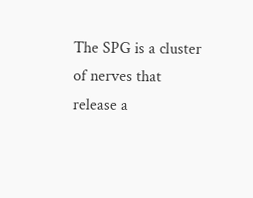The SPG is a cluster of nerves that release a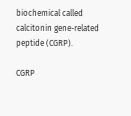biochemical called calcitonin gene-related peptide (CGRP).

CGRP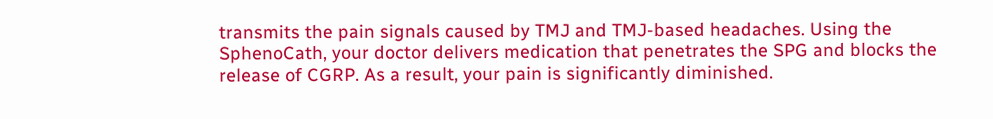transmits the pain signals caused by TMJ and TMJ-based headaches. Using the SphenoCath, your doctor delivers medication that penetrates the SPG and blocks the release of CGRP. As a result, your pain is significantly diminished.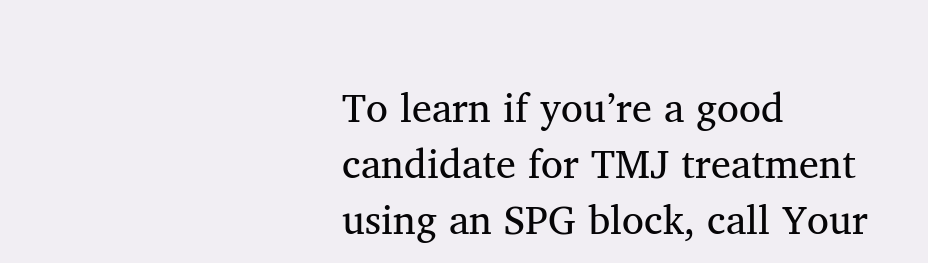To learn if you’re a good candidate for TMJ treatment using an SPG block, call Your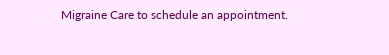Migraine Care to schedule an appointment.